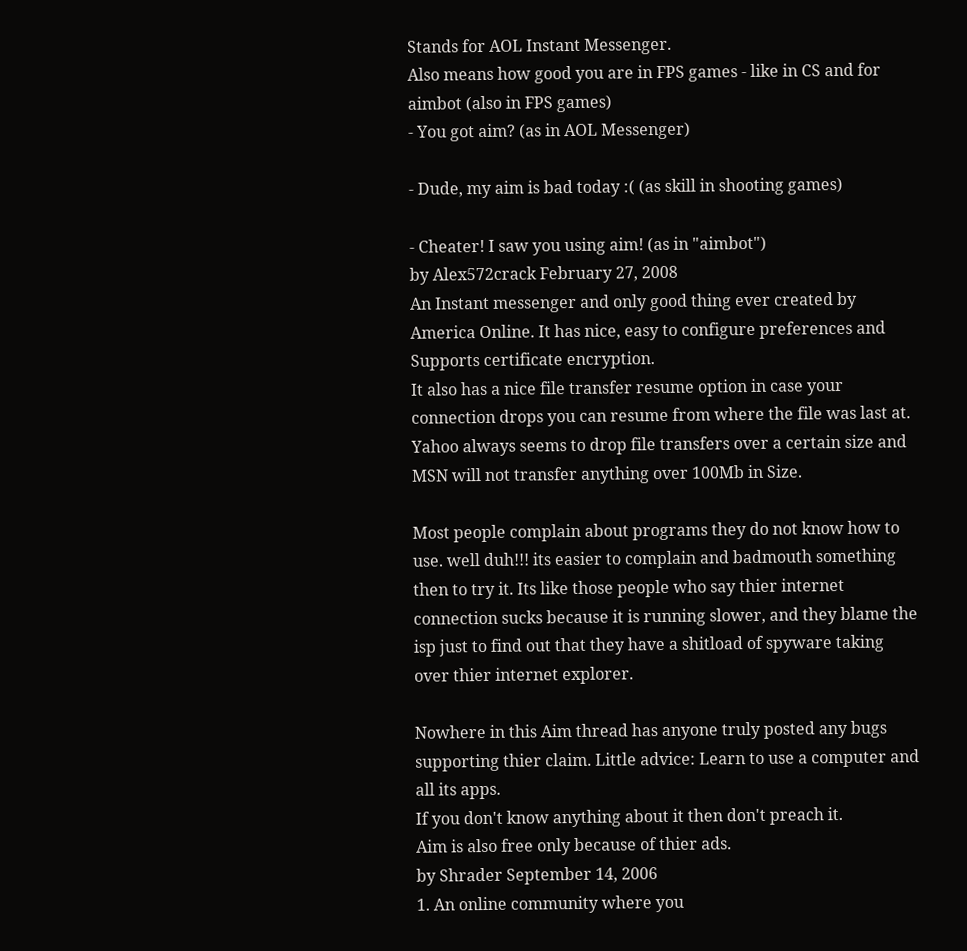Stands for AOL Instant Messenger.
Also means how good you are in FPS games - like in CS and for aimbot (also in FPS games)
- You got aim? (as in AOL Messenger)

- Dude, my aim is bad today :( (as skill in shooting games)

- Cheater! I saw you using aim! (as in "aimbot")
by Alex572crack February 27, 2008
An Instant messenger and only good thing ever created by America Online. It has nice, easy to configure preferences and Supports certificate encryption.
It also has a nice file transfer resume option in case your connection drops you can resume from where the file was last at. Yahoo always seems to drop file transfers over a certain size and MSN will not transfer anything over 100Mb in Size.

Most people complain about programs they do not know how to use. well duh!!! its easier to complain and badmouth something then to try it. Its like those people who say thier internet connection sucks because it is running slower, and they blame the isp just to find out that they have a shitload of spyware taking over thier internet explorer.

Nowhere in this Aim thread has anyone truly posted any bugs supporting thier claim. Little advice: Learn to use a computer and all its apps.
If you don't know anything about it then don't preach it.
Aim is also free only because of thier ads.
by Shrader September 14, 2006
1. An online community where you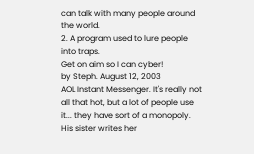can talk with many people around the world.
2. A program used to lure people into traps.
Get on aim so I can cyber!
by Steph. August 12, 2003
AOL Instant Messenger. It's really not all that hot, but a lot of people use it... they have sort of a monopoly.
His sister writes her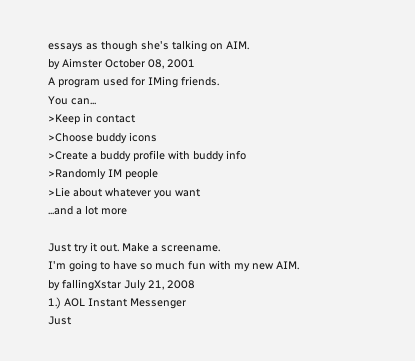essays as though she's talking on AIM.
by Aimster October 08, 2001
A program used for IMing friends.
You can...
>Keep in contact
>Choose buddy icons
>Create a buddy profile with buddy info
>Randomly IM people
>Lie about whatever you want
...and a lot more

Just try it out. Make a screename.
I'm going to have so much fun with my new AIM.
by fallingXstar July 21, 2008
1.) AOL Instant Messenger
Just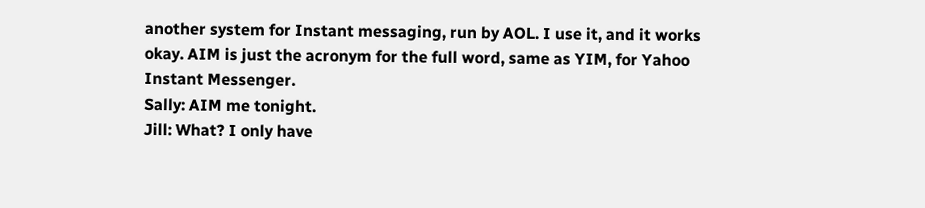another system for Instant messaging, run by AOL. I use it, and it works okay. AIM is just the acronym for the full word, same as YIM, for Yahoo Instant Messenger.
Sally: AIM me tonight.
Jill: What? I only have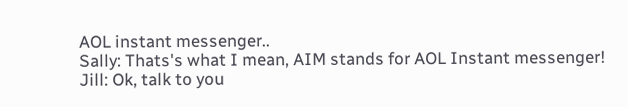AOL instant messenger..
Sally: Thats's what I mean, AIM stands for AOL Instant messenger!
Jill: Ok, talk to you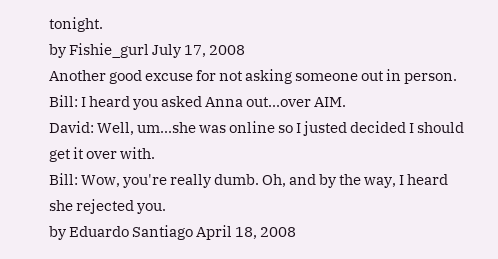tonight.
by Fishie_gurl July 17, 2008
Another good excuse for not asking someone out in person.
Bill: I heard you asked Anna out...over AIM.
David: Well, um...she was online so I justed decided I should get it over with.
Bill: Wow, you're really dumb. Oh, and by the way, I heard she rejected you.
by Eduardo Santiago April 18, 2008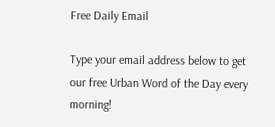Free Daily Email

Type your email address below to get our free Urban Word of the Day every morning!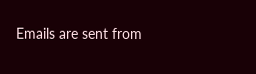Emails are sent from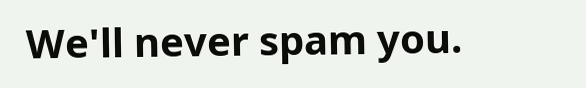We'll never spam you.